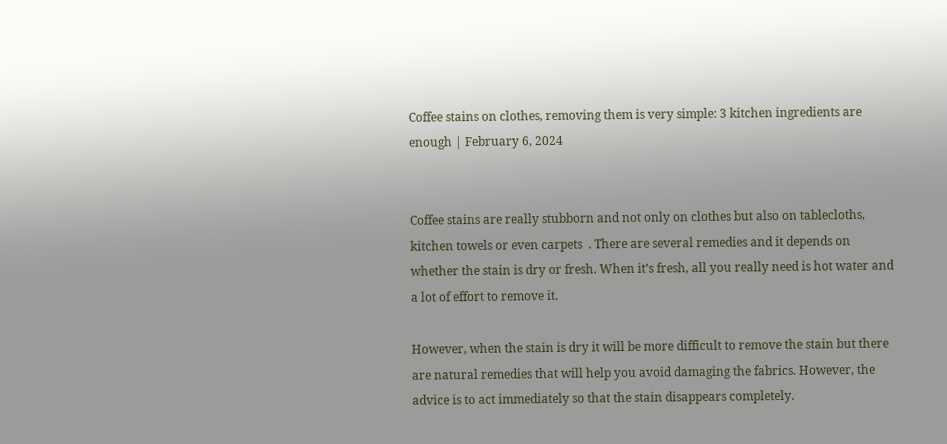Coffee stains on clothes, removing them is very simple: 3 kitchen ingredients are enough | February 6, 2024


Coffee stains are really stubborn and not only on clothes but also on tablecloths, kitchen towels or even carpets  . There are several remedies and it depends on whether the stain is dry or fresh. When it’s fresh, all you really need is hot water and a lot of effort to remove it.

However, when the stain is dry it will be more difficult to remove the stain but there are natural remedies that will help you avoid damaging the fabrics. However, the advice is to act immediately so that the stain disappears completely.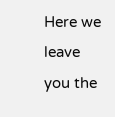Here we leave you the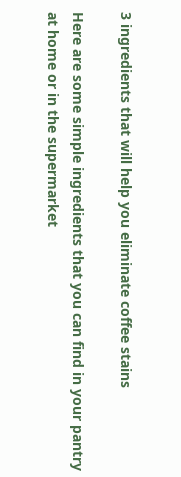3 ingredients that will help you eliminate coffee stains

Here are some simple ingredients that you can find in your pantry at home or in the supermarket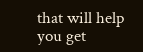that will help you get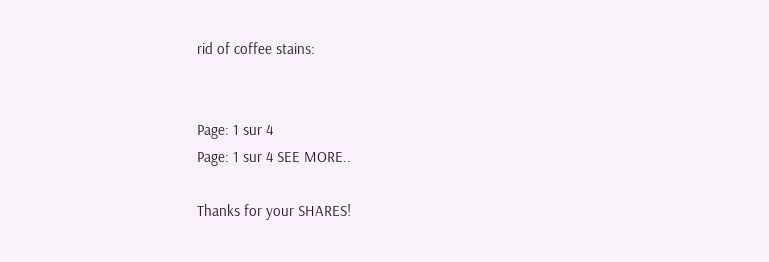rid of coffee stains:


Page: 1 sur 4
Page: 1 sur 4 SEE MORE..

Thanks for your SHARES!